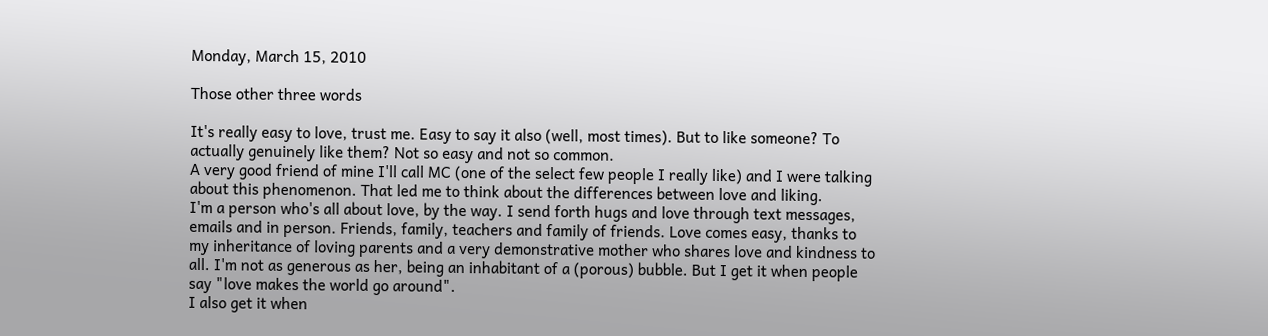Monday, March 15, 2010

Those other three words

It's really easy to love, trust me. Easy to say it also (well, most times). But to like someone? To actually genuinely like them? Not so easy and not so common.
A very good friend of mine I'll call MC (one of the select few people I really like) and I were talking about this phenomenon. That led me to think about the differences between love and liking.
I'm a person who's all about love, by the way. I send forth hugs and love through text messages, emails and in person. Friends, family, teachers and family of friends. Love comes easy, thanks to my inheritance of loving parents and a very demonstrative mother who shares love and kindness to all. I'm not as generous as her, being an inhabitant of a (porous) bubble. But I get it when people say "love makes the world go around".
I also get it when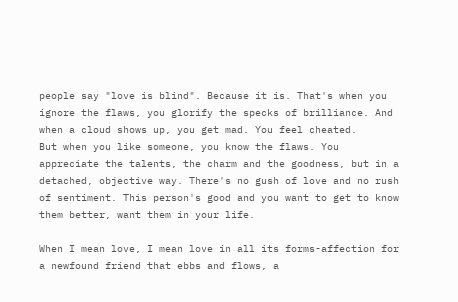people say "love is blind". Because it is. That's when you ignore the flaws, you glorify the specks of brilliance. And when a cloud shows up, you get mad. You feel cheated.
But when you like someone, you know the flaws. You appreciate the talents, the charm and the goodness, but in a detached, objective way. There's no gush of love and no rush of sentiment. This person's good and you want to get to know them better, want them in your life.

When I mean love, I mean love in all its forms-affection for a newfound friend that ebbs and flows, a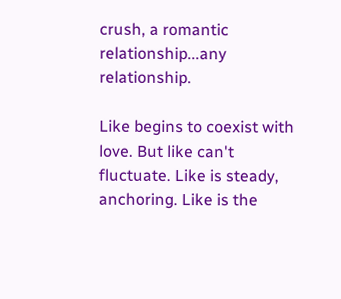crush, a romantic relationship...any relationship.

Like begins to coexist with love. But like can't fluctuate. Like is steady, anchoring. Like is the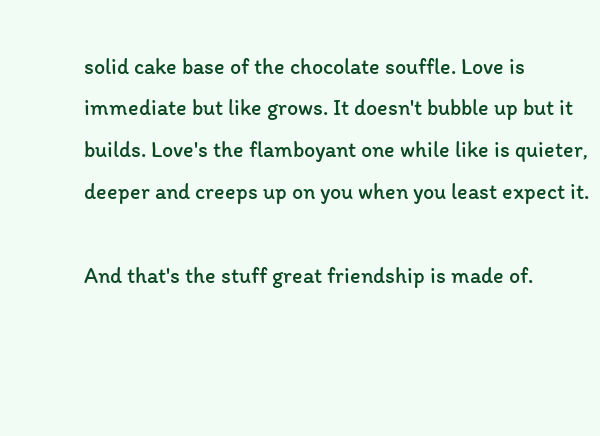solid cake base of the chocolate souffle. Love is immediate but like grows. It doesn't bubble up but it builds. Love's the flamboyant one while like is quieter, deeper and creeps up on you when you least expect it.

And that's the stuff great friendship is made of.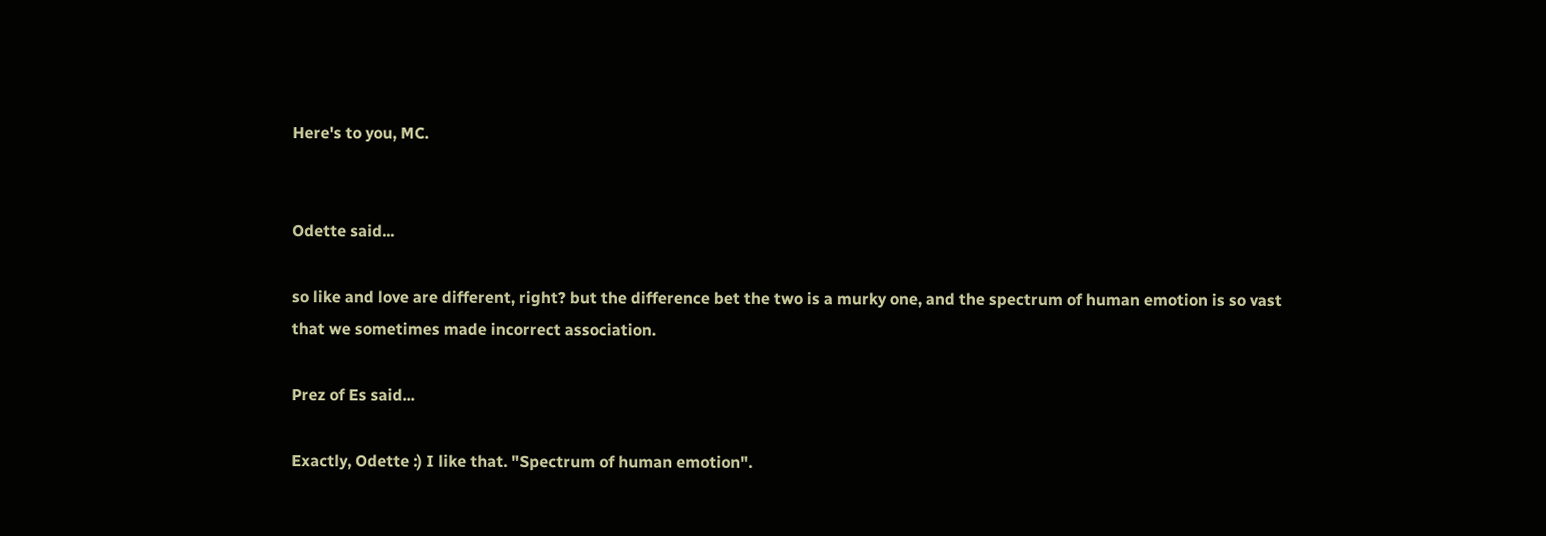Here's to you, MC.


Odette said...

so like and love are different, right? but the difference bet the two is a murky one, and the spectrum of human emotion is so vast that we sometimes made incorrect association.

Prez of Es said...

Exactly, Odette :) I like that. "Spectrum of human emotion".